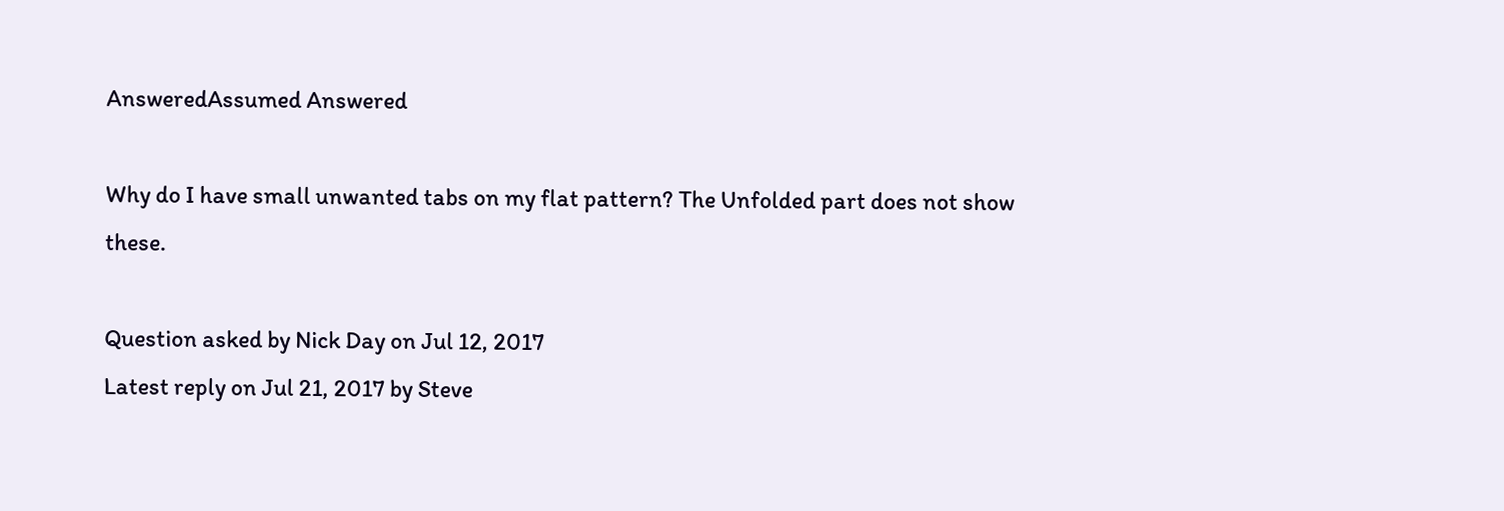AnsweredAssumed Answered

Why do I have small unwanted tabs on my flat pattern? The Unfolded part does not show these.

Question asked by Nick Day on Jul 12, 2017
Latest reply on Jul 21, 2017 by Steve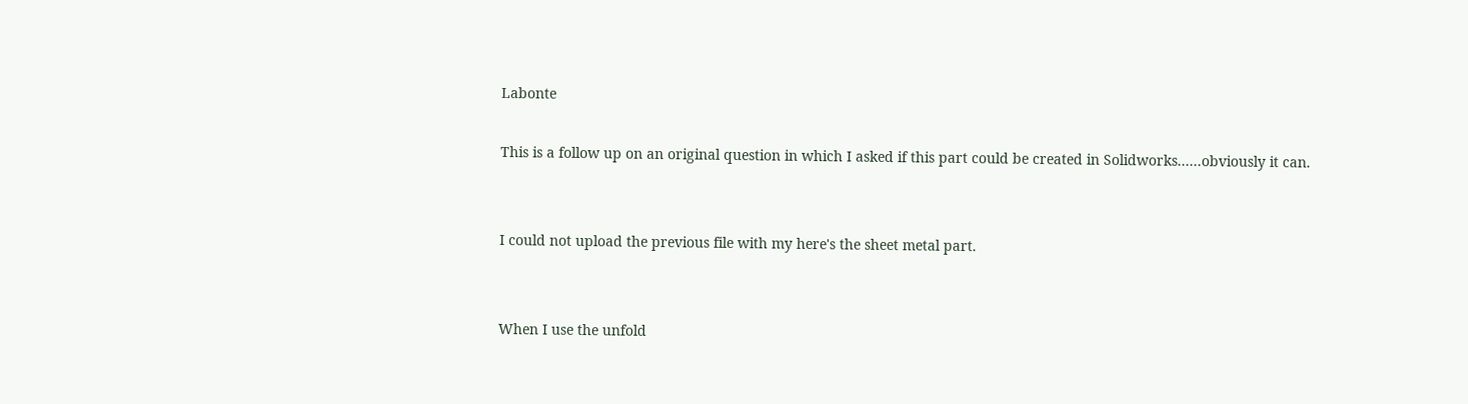Labonte

This is a follow up on an original question in which I asked if this part could be created in Solidworks......obviously it can.


I could not upload the previous file with my here's the sheet metal part.


When I use the unfold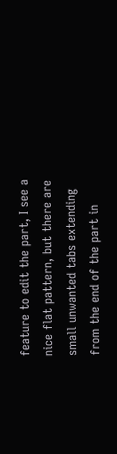feature to edit the part, I see a nice flat pattern, but there are small unwanted tabs extending from the end of the part in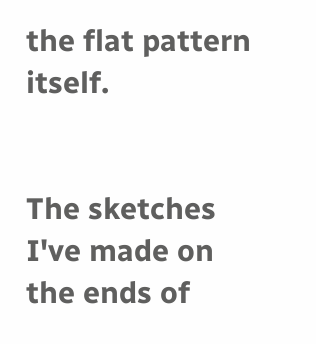the flat pattern itself.


The sketches I've made on the ends of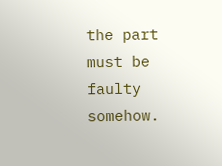the part must be faulty somehow.